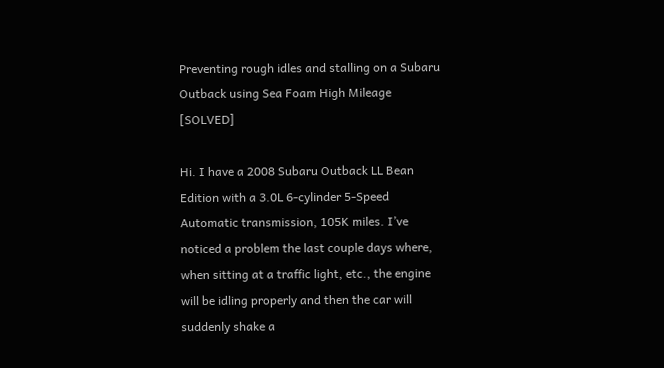Preventing rough idles and stalling on a Subaru Outback using Sea Foam High Mileage [SOLVED]

Hi. I have a 2008 Subaru Outback LL Bean Edition with a 3.0L 6-cylinder 5-Speed Automatic transmission, 105K miles. I’ve noticed a problem the last couple days where, when sitting at a traffic light, etc., the engine will be idling properly and then the car will suddenly shake a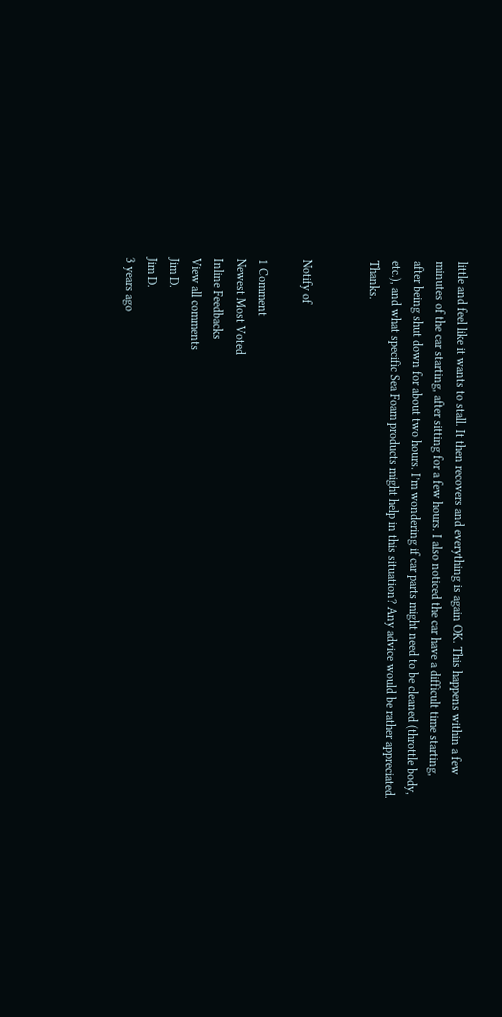little and feel like it wants to stall. It then recovers and everything is again OK. This happens within a few minutes of the car starting, after sitting for a few hours. I also noticed the car have a difficult time starting, after being shut down for about two hours. I’m wondering if car parts might need to be cleaned (throttle body, etc.), and what specific Sea Foam products might help in this situation? Any advice would be rather appreciated. Thanks.


Notify of

1 Comment
Newest Most Voted
Inline Feedbacks
View all comments
Jim D.
Jim D.
3 years ago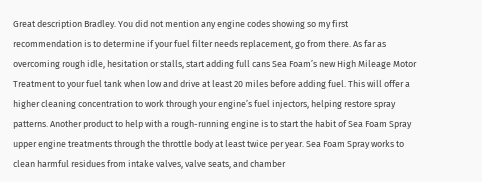Great description Bradley. You did not mention any engine codes showing so my first recommendation is to determine if your fuel filter needs replacement, go from there. As far as overcoming rough idle, hesitation or stalls, start adding full cans Sea Foam’s new High Mileage Motor Treatment to your fuel tank when low and drive at least 20 miles before adding fuel. This will offer a higher cleaning concentration to work through your engine’s fuel injectors, helping restore spray patterns. Another product to help with a rough-running engine is to start the habit of Sea Foam Spray upper engine treatments through the throttle body at least twice per year. Sea Foam Spray works to clean harmful residues from intake valves, valve seats, and chamber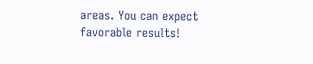areas. You can expect favorable results!